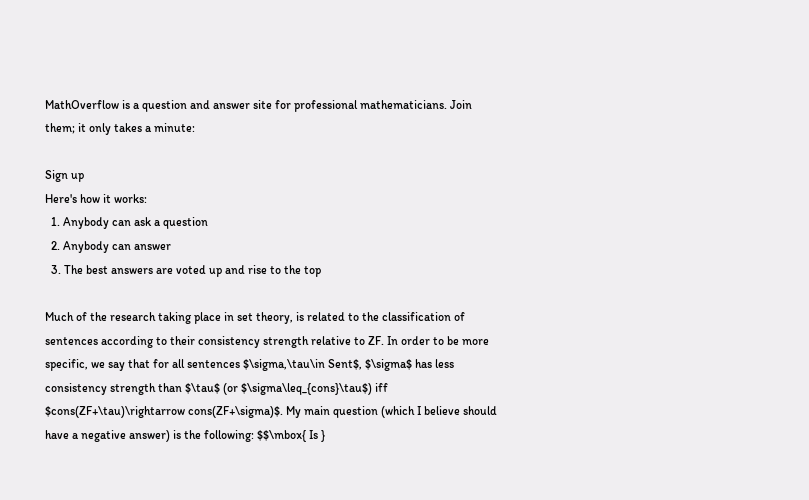MathOverflow is a question and answer site for professional mathematicians. Join them; it only takes a minute:

Sign up
Here's how it works:
  1. Anybody can ask a question
  2. Anybody can answer
  3. The best answers are voted up and rise to the top

Much of the research taking place in set theory, is related to the classification of sentences according to their consistency strength relative to ZF. In order to be more specific, we say that for all sentences $\sigma,\tau\in Sent$, $\sigma$ has less consistency strength than $\tau$ (or $\sigma\leq_{cons}\tau$) iff $cons(ZF+\tau)\rightarrow cons(ZF+\sigma)$. My main question (which I believe should have a negative answer) is the following: $$\mbox{ Is }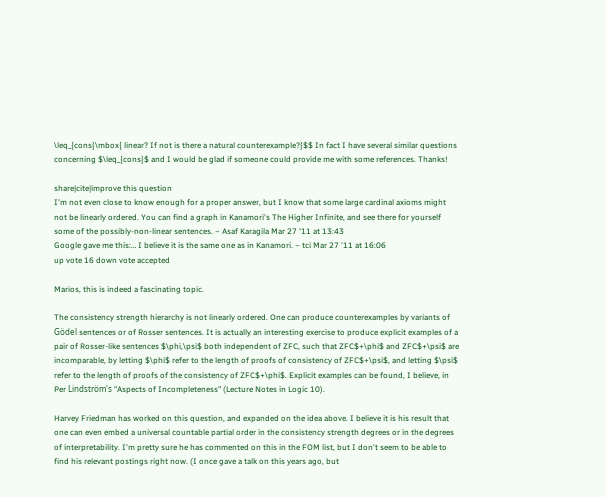\leq_{cons}\mbox{ linear? If not is there a natural counterexample?}$$ In fact I have several similar questions concerning $\leq_{cons}$ and I would be glad if someone could provide me with some references. Thanks!

share|cite|improve this question
I'm not even close to know enough for a proper answer, but I know that some large cardinal axioms might not be linearly ordered. You can find a graph in Kanamori's The Higher Infinite, and see there for yourself some of the possibly-non-linear sentences. – Asaf Karagila Mar 27 '11 at 13:43
Google gave me this:… I believe it is the same one as in Kanamori. – tci Mar 27 '11 at 16:06
up vote 16 down vote accepted

Marios, this is indeed a fascinating topic.

The consistency strength hierarchy is not linearly ordered. One can produce counterexamples by variants of Gödel sentences or of Rosser sentences. It is actually an interesting exercise to produce explicit examples of a pair of Rosser-like sentences $\phi,\psi$ both independent of ZFC, such that ZFC$+\phi$ and ZFC$+\psi$ are incomparable, by letting $\phi$ refer to the length of proofs of consistency of ZFC$+\psi$, and letting $\psi$ refer to the length of proofs of the consistency of ZFC$+\phi$. Explicit examples can be found, I believe, in Per Lindström's "Aspects of Incompleteness" (Lecture Notes in Logic 10).

Harvey Friedman has worked on this question, and expanded on the idea above. I believe it is his result that one can even embed a universal countable partial order in the consistency strength degrees or in the degrees of interpretability. I'm pretty sure he has commented on this in the FOM list, but I don't seem to be able to find his relevant postings right now. (I once gave a talk on this years ago, but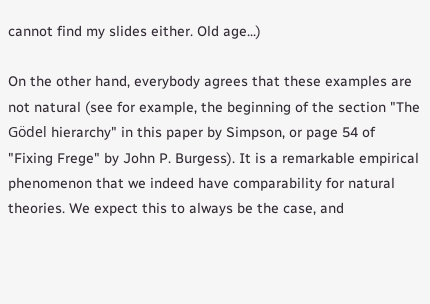cannot find my slides either. Old age...)

On the other hand, everybody agrees that these examples are not natural (see for example, the beginning of the section "The Gödel hierarchy" in this paper by Simpson, or page 54 of "Fixing Frege" by John P. Burgess). It is a remarkable empirical phenomenon that we indeed have comparability for natural theories. We expect this to always be the case, and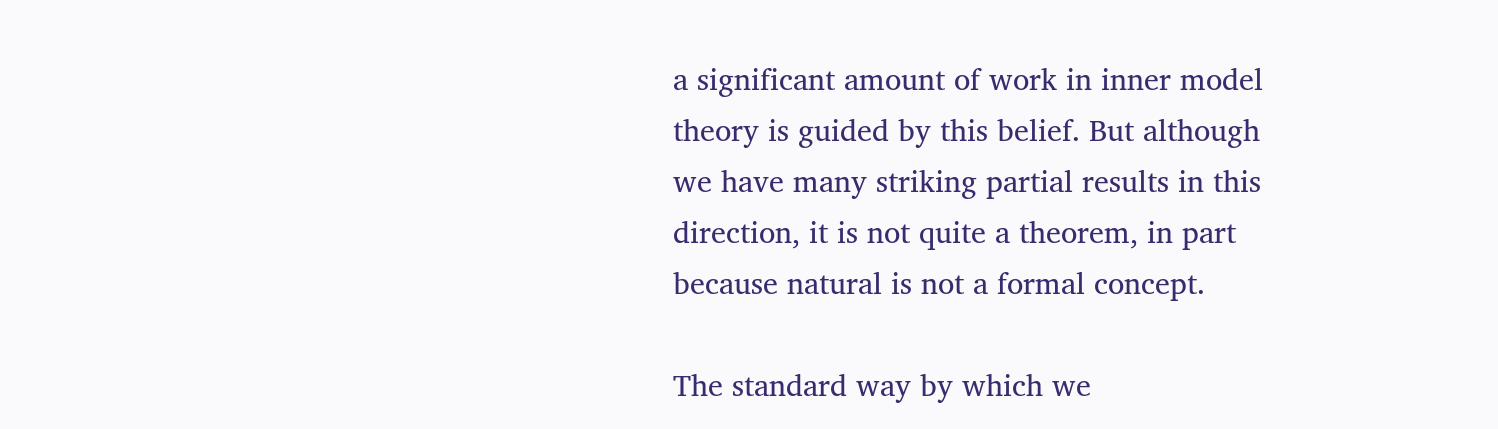a significant amount of work in inner model theory is guided by this belief. But although we have many striking partial results in this direction, it is not quite a theorem, in part because natural is not a formal concept.

The standard way by which we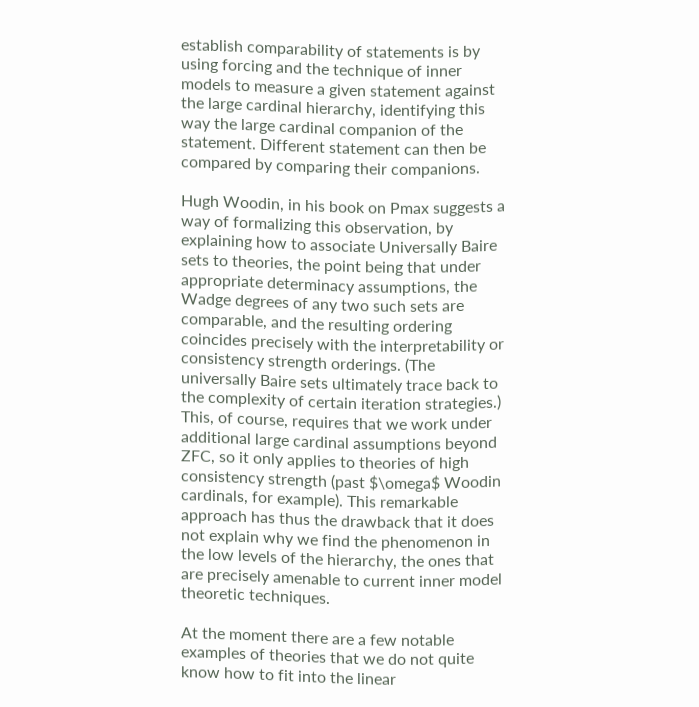establish comparability of statements is by using forcing and the technique of inner models to measure a given statement against the large cardinal hierarchy, identifying this way the large cardinal companion of the statement. Different statement can then be compared by comparing their companions.

Hugh Woodin, in his book on Pmax suggests a way of formalizing this observation, by explaining how to associate Universally Baire sets to theories, the point being that under appropriate determinacy assumptions, the Wadge degrees of any two such sets are comparable, and the resulting ordering coincides precisely with the interpretability or consistency strength orderings. (The universally Baire sets ultimately trace back to the complexity of certain iteration strategies.) This, of course, requires that we work under additional large cardinal assumptions beyond ZFC, so it only applies to theories of high consistency strength (past $\omega$ Woodin cardinals, for example). This remarkable approach has thus the drawback that it does not explain why we find the phenomenon in the low levels of the hierarchy, the ones that are precisely amenable to current inner model theoretic techniques.

At the moment there are a few notable examples of theories that we do not quite know how to fit into the linear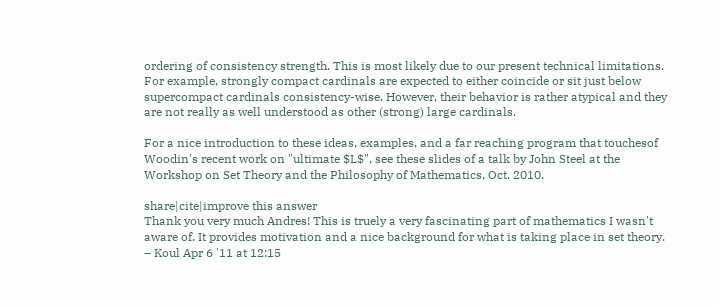ordering of consistency strength. This is most likely due to our present technical limitations. For example, strongly compact cardinals are expected to either coincide or sit just below supercompact cardinals consistency-wise. However, their behavior is rather atypical and they are not really as well understood as other (strong) large cardinals.

For a nice introduction to these ideas, examples, and a far reaching program that touchesof Woodin's recent work on "ultimate $L$", see these slides of a talk by John Steel at the Workshop on Set Theory and the Philosophy of Mathematics, Oct. 2010.

share|cite|improve this answer
Thank you very much Andres! This is truely a very fascinating part of mathematics I wasn't aware of. It provides motivation and a nice background for what is taking place in set theory. – Koul Apr 6 '11 at 12:15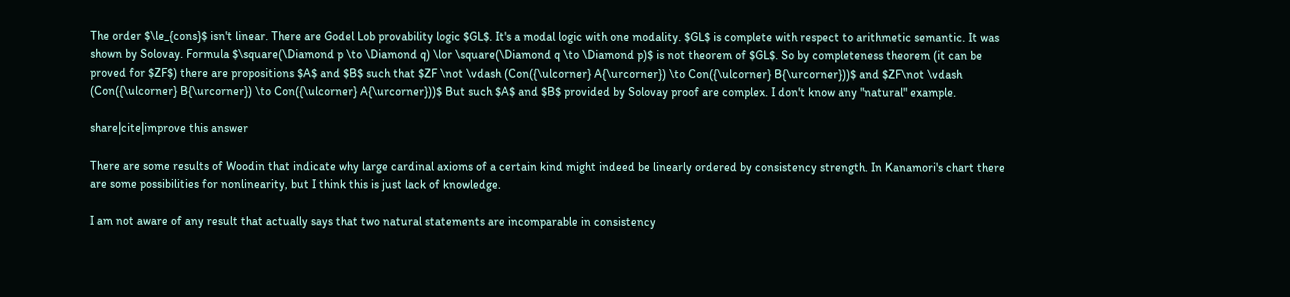The order $\le_{cons}$ isn't linear. There are Godel Lob provability logic $GL$. It's a modal logic with one modality. $GL$ is complete with respect to arithmetic semantic. It was shown by Solovay. Formula $\square(\Diamond p \to \Diamond q) \lor \square(\Diamond q \to \Diamond p)$ is not theorem of $GL$. So by completeness theorem (it can be proved for $ZF$) there are propositions $A$ and $B$ such that $ZF \not \vdash (Con({\ulcorner} A{\urcorner}) \to Con({\ulcorner} B{\urcorner}))$ and $ZF\not \vdash (Con({\ulcorner} B{\urcorner}) \to Con({\ulcorner} A{\urcorner}))$ But such $A$ and $B$ provided by Solovay proof are complex. I don't know any "natural" example.

share|cite|improve this answer

There are some results of Woodin that indicate why large cardinal axioms of a certain kind might indeed be linearly ordered by consistency strength. In Kanamori's chart there are some possibilities for nonlinearity, but I think this is just lack of knowledge.

I am not aware of any result that actually says that two natural statements are incomparable in consistency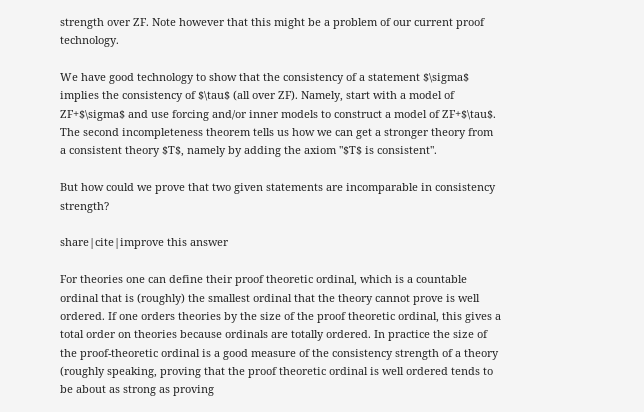strength over ZF. Note however that this might be a problem of our current proof technology.

We have good technology to show that the consistency of a statement $\sigma$ implies the consistency of $\tau$ (all over ZF). Namely, start with a model of ZF+$\sigma$ and use forcing and/or inner models to construct a model of ZF+$\tau$. The second incompleteness theorem tells us how we can get a stronger theory from a consistent theory $T$, namely by adding the axiom "$T$ is consistent".

But how could we prove that two given statements are incomparable in consistency strength?

share|cite|improve this answer

For theories one can define their proof theoretic ordinal, which is a countable ordinal that is (roughly) the smallest ordinal that the theory cannot prove is well ordered. If one orders theories by the size of the proof theoretic ordinal, this gives a total order on theories because ordinals are totally ordered. In practice the size of the proof-theoretic ordinal is a good measure of the consistency strength of a theory (roughly speaking, proving that the proof theoretic ordinal is well ordered tends to be about as strong as proving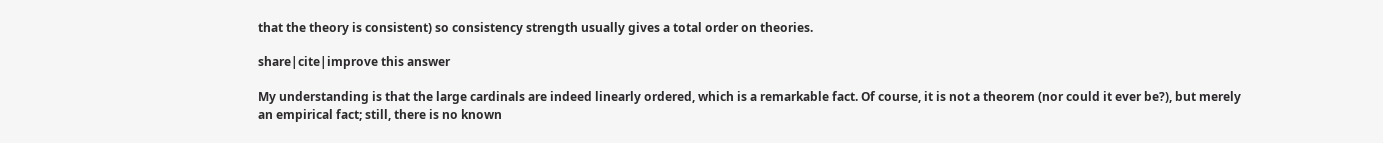that the theory is consistent) so consistency strength usually gives a total order on theories.

share|cite|improve this answer

My understanding is that the large cardinals are indeed linearly ordered, which is a remarkable fact. Of course, it is not a theorem (nor could it ever be?), but merely an empirical fact; still, there is no known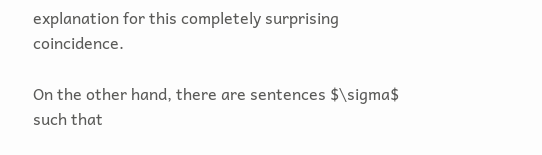explanation for this completely surprising coincidence.

On the other hand, there are sentences $\sigma$ such that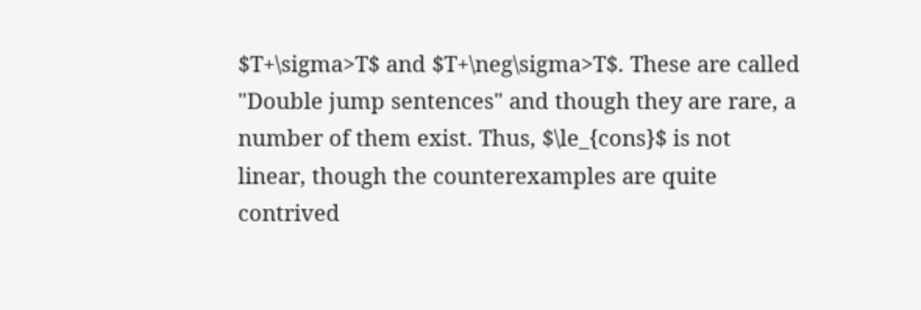$T+\sigma>T$ and $T+\neg\sigma>T$. These are called "Double jump sentences" and though they are rare, a number of them exist. Thus, $\le_{cons}$ is not linear, though the counterexamples are quite contrived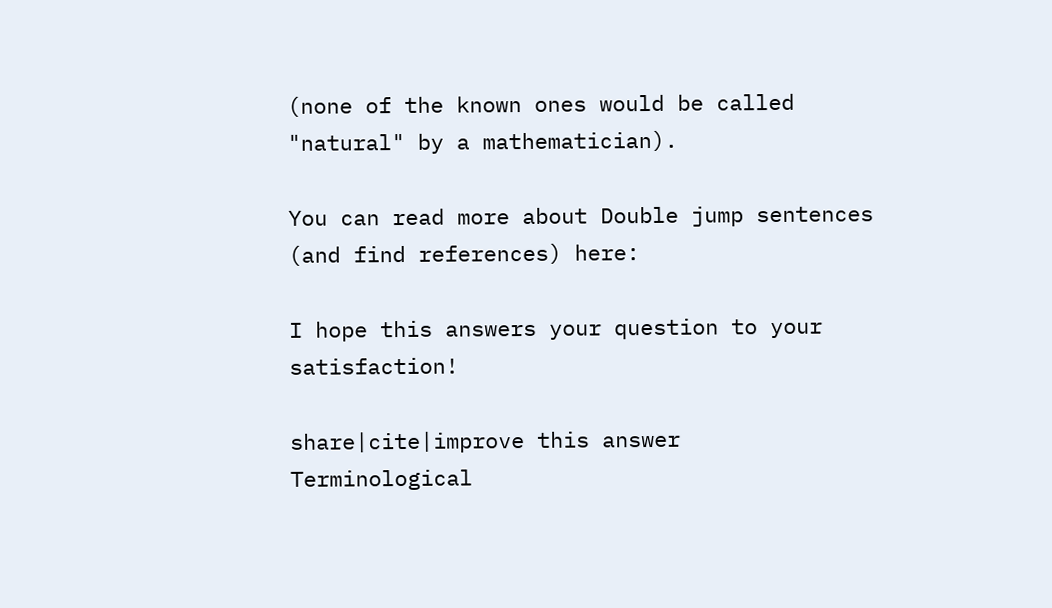(none of the known ones would be called "natural" by a mathematician).

You can read more about Double jump sentences (and find references) here:

I hope this answers your question to your satisfaction!

share|cite|improve this answer
Terminological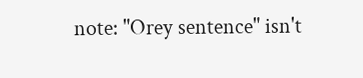note: "Orey sentence" isn't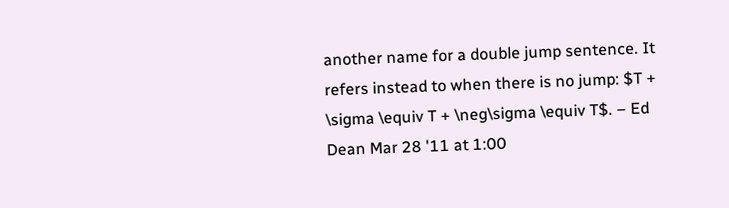another name for a double jump sentence. It refers instead to when there is no jump: $T + \sigma \equiv T + \neg\sigma \equiv T$. – Ed Dean Mar 28 '11 at 1:00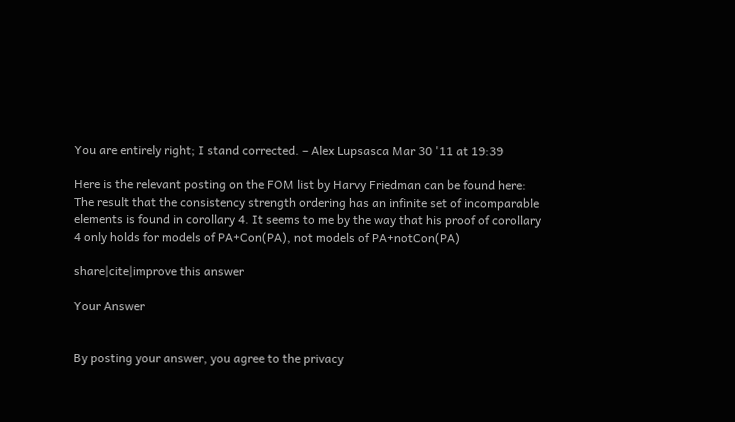You are entirely right; I stand corrected. – Alex Lupsasca Mar 30 '11 at 19:39

Here is the relevant posting on the FOM list by Harvy Friedman can be found here: The result that the consistency strength ordering has an infinite set of incomparable elements is found in corollary 4. It seems to me by the way that his proof of corollary 4 only holds for models of PA+Con(PA), not models of PA+notCon(PA)

share|cite|improve this answer

Your Answer


By posting your answer, you agree to the privacy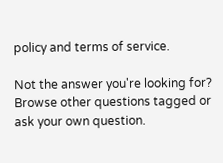policy and terms of service.

Not the answer you're looking for? Browse other questions tagged or ask your own question.